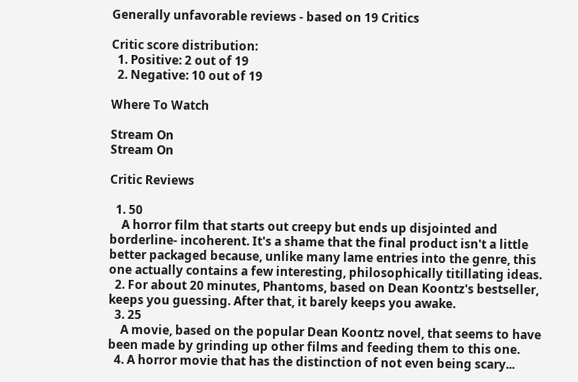Generally unfavorable reviews - based on 19 Critics

Critic score distribution:
  1. Positive: 2 out of 19
  2. Negative: 10 out of 19

Where To Watch

Stream On
Stream On

Critic Reviews

  1. 50
    A horror film that starts out creepy but ends up disjointed and borderline- incoherent. It's a shame that the final product isn't a little better packaged because, unlike many lame entries into the genre, this one actually contains a few interesting, philosophically titillating ideas.
  2. For about 20 minutes, Phantoms, based on Dean Koontz's bestseller, keeps you guessing. After that, it barely keeps you awake.
  3. 25
    A movie, based on the popular Dean Koontz novel, that seems to have been made by grinding up other films and feeding them to this one.
  4. A horror movie that has the distinction of not even being scary...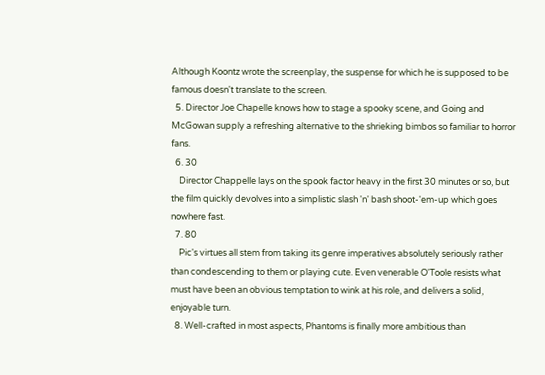Although Koontz wrote the screenplay, the suspense for which he is supposed to be famous doesn't translate to the screen.
  5. Director Joe Chapelle knows how to stage a spooky scene, and Going and McGowan supply a refreshing alternative to the shrieking bimbos so familiar to horror fans.
  6. 30
    Director Chappelle lays on the spook factor heavy in the first 30 minutes or so, but the film quickly devolves into a simplistic slash 'n' bash shoot-'em-up which goes nowhere fast.
  7. 80
    Pic's virtues all stem from taking its genre imperatives absolutely seriously rather than condescending to them or playing cute. Even venerable O'Toole resists what must have been an obvious temptation to wink at his role, and delivers a solid, enjoyable turn.
  8. Well-crafted in most aspects, Phantoms is finally more ambitious than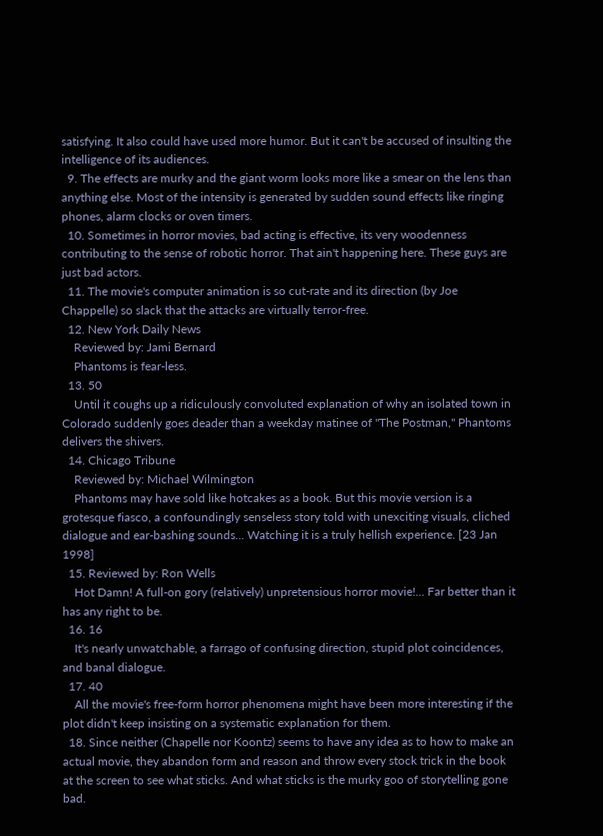satisfying. It also could have used more humor. But it can't be accused of insulting the intelligence of its audiences.
  9. The effects are murky and the giant worm looks more like a smear on the lens than anything else. Most of the intensity is generated by sudden sound effects like ringing phones, alarm clocks or oven timers.
  10. Sometimes in horror movies, bad acting is effective, its very woodenness contributing to the sense of robotic horror. That ain't happening here. These guys are just bad actors.
  11. The movie's computer animation is so cut-rate and its direction (by Joe Chappelle) so slack that the attacks are virtually terror-free.
  12. New York Daily News
    Reviewed by: Jami Bernard
    Phantoms is fear-less.
  13. 50
    Until it coughs up a ridiculously convoluted explanation of why an isolated town in Colorado suddenly goes deader than a weekday matinee of "The Postman," Phantoms delivers the shivers.
  14. Chicago Tribune
    Reviewed by: Michael Wilmington
    Phantoms may have sold like hotcakes as a book. But this movie version is a grotesque fiasco, a confoundingly senseless story told with unexciting visuals, cliched dialogue and ear-bashing sounds... Watching it is a truly hellish experience. [23 Jan 1998]
  15. Reviewed by: Ron Wells
    Hot Damn! A full-on gory (relatively) unpretensious horror movie!... Far better than it has any right to be.
  16. 16
    It's nearly unwatchable, a farrago of confusing direction, stupid plot coincidences, and banal dialogue.
  17. 40
    All the movie's free-form horror phenomena might have been more interesting if the plot didn't keep insisting on a systematic explanation for them.
  18. Since neither (Chapelle nor Koontz) seems to have any idea as to how to make an actual movie, they abandon form and reason and throw every stock trick in the book at the screen to see what sticks. And what sticks is the murky goo of storytelling gone bad.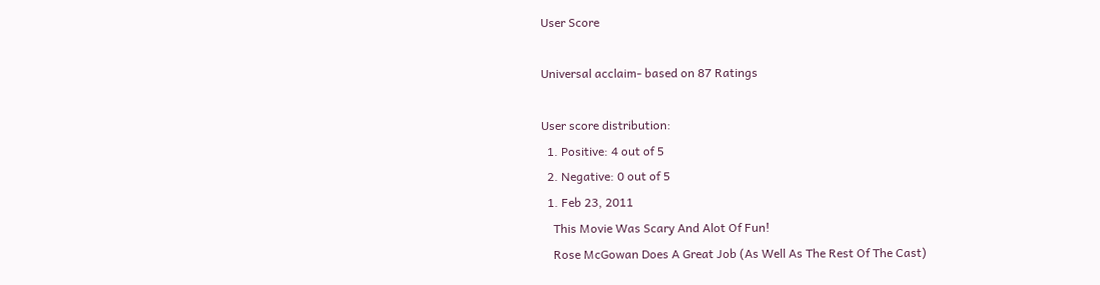User Score

Universal acclaim- based on 87 Ratings

User score distribution:
  1. Positive: 4 out of 5
  2. Negative: 0 out of 5
  1. Feb 23, 2011
    This Movie Was Scary And Alot Of Fun!
    Rose McGowan Does A Great Job (As Well As The Rest Of The Cast)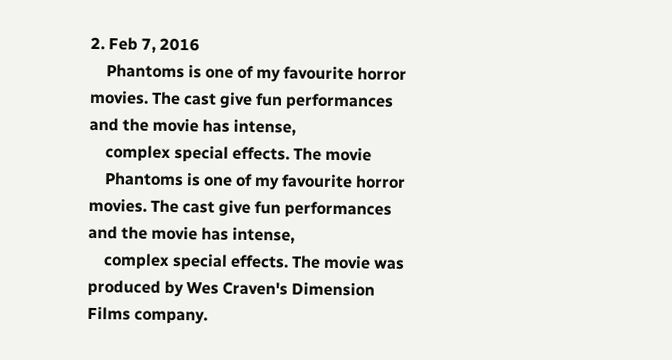2. Feb 7, 2016
    Phantoms is one of my favourite horror movies. The cast give fun performances and the movie has intense,
    complex special effects. The movie
    Phantoms is one of my favourite horror movies. The cast give fun performances and the movie has intense,
    complex special effects. The movie was produced by Wes Craven's Dimension Films company.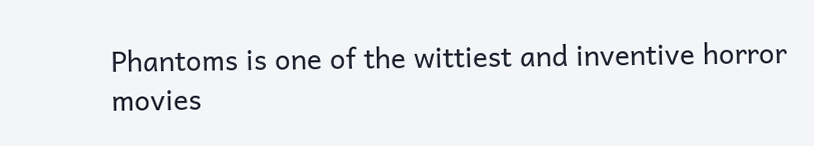Phantoms is one of the wittiest and inventive horror movies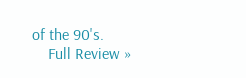of the 90's.
    Full Review »